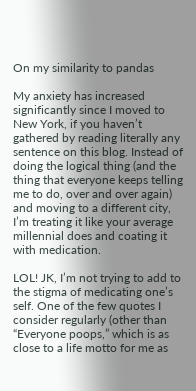On my similarity to pandas

My anxiety has increased significantly since I moved to New York, if you haven’t gathered by reading literally any sentence on this blog. Instead of doing the logical thing (and the thing that everyone keeps telling me to do, over and over again) and moving to a different city, I’m treating it like your average millennial does and coating it with medication.

LOL! JK, I’m not trying to add to the stigma of medicating one’s self. One of the few quotes I consider regularly (other than “Everyone poops,” which is as close to a life motto for me as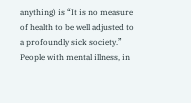anything) is “It is no measure of health to be well adjusted to a profoundly sick society.” People with mental illness, in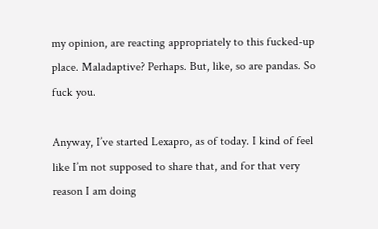my opinion, are reacting appropriately to this fucked-up place. Maladaptive? Perhaps. But, like, so are pandas. So fuck you.

Anyway, I’ve started Lexapro, as of today. I kind of feel like I’m not supposed to share that, and for that very reason I am doing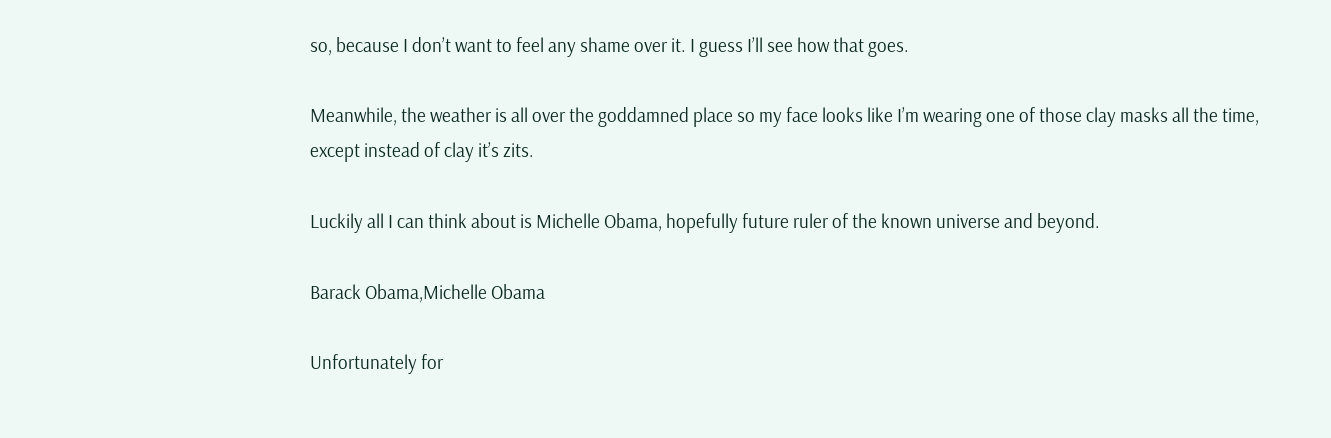so, because I don’t want to feel any shame over it. I guess I’ll see how that goes.

Meanwhile, the weather is all over the goddamned place so my face looks like I’m wearing one of those clay masks all the time, except instead of clay it’s zits.

Luckily all I can think about is Michelle Obama, hopefully future ruler of the known universe and beyond.

Barack Obama,Michelle Obama

Unfortunately for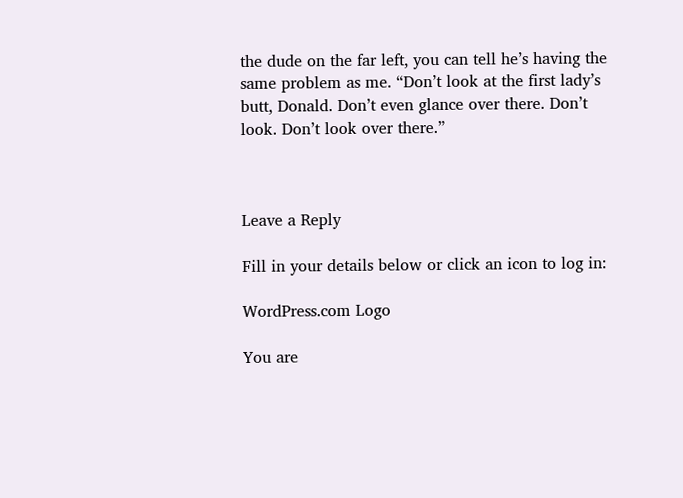the dude on the far left, you can tell he’s having the same problem as me. “Don’t look at the first lady’s butt, Donald. Don’t even glance over there. Don’t look. Don’t look over there.”



Leave a Reply

Fill in your details below or click an icon to log in:

WordPress.com Logo

You are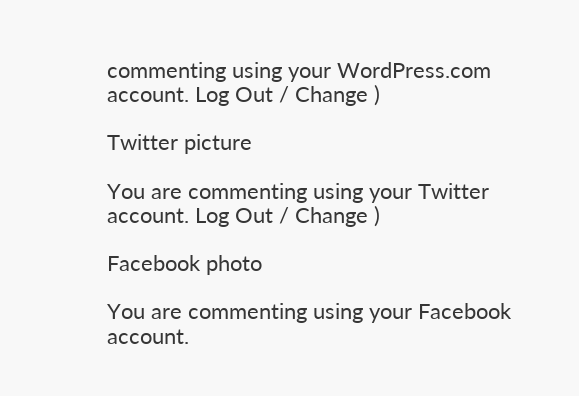commenting using your WordPress.com account. Log Out / Change )

Twitter picture

You are commenting using your Twitter account. Log Out / Change )

Facebook photo

You are commenting using your Facebook account.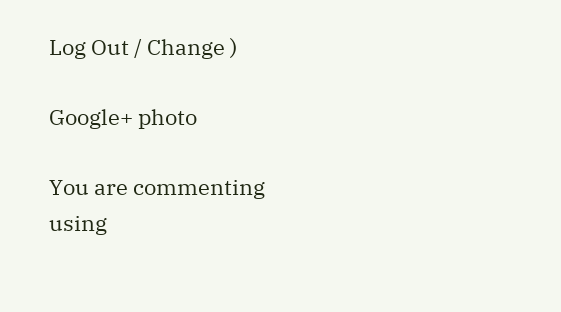Log Out / Change )

Google+ photo

You are commenting using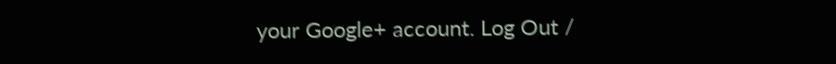your Google+ account. Log Out /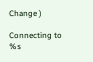Change )

Connecting to %s